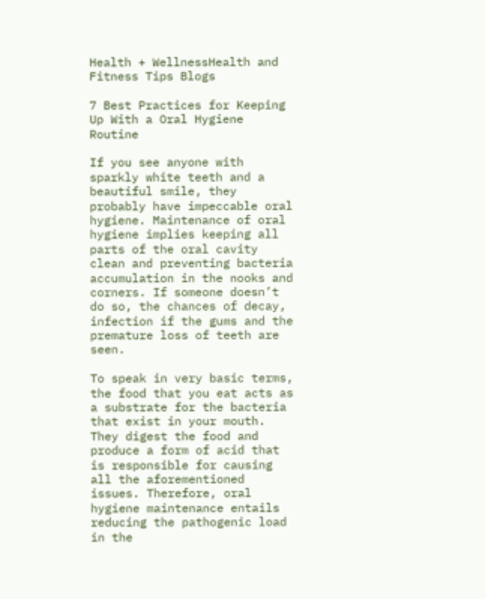Health + WellnessHealth and Fitness Tips Blogs

7 Best Practices for Keeping Up With a Oral Hygiene Routine

If you see anyone with sparkly white teeth and a beautiful smile, they probably have impeccable oral hygiene. Maintenance of oral hygiene implies keeping all parts of the oral cavity clean and preventing bacteria accumulation in the nooks and corners. If someone doesn’t do so, the chances of decay, infection if the gums and the premature loss of teeth are seen.

To speak in very basic terms, the food that you eat acts as a substrate for the bacteria that exist in your mouth. They digest the food and produce a form of acid that is responsible for causing all the aforementioned issues. Therefore, oral hygiene maintenance entails reducing the pathogenic load in the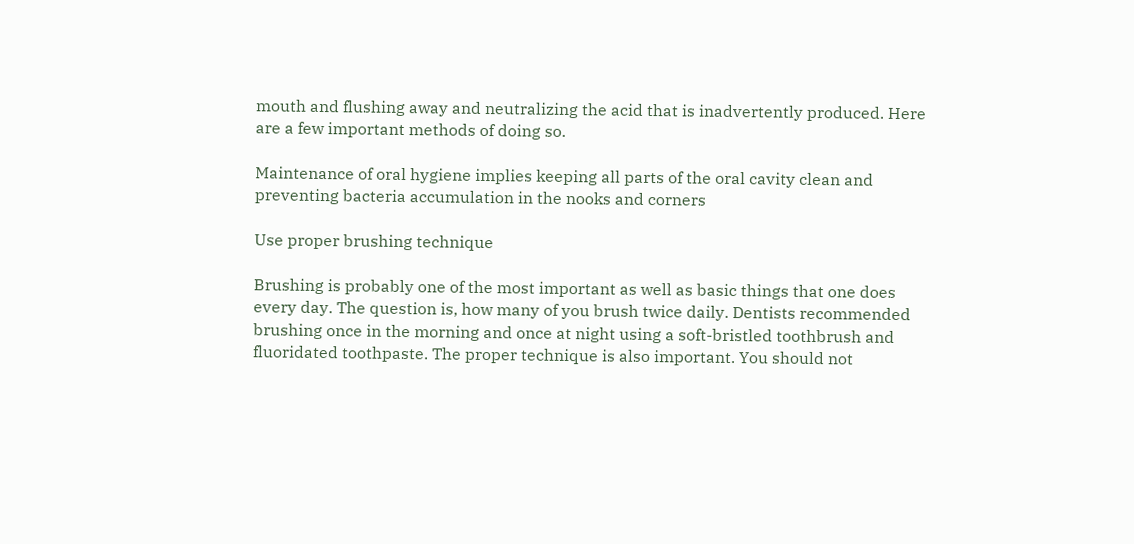mouth and flushing away and neutralizing the acid that is inadvertently produced. Here are a few important methods of doing so.

Maintenance of oral hygiene implies keeping all parts of the oral cavity clean and preventing bacteria accumulation in the nooks and corners

Use proper brushing technique

Brushing is probably one of the most important as well as basic things that one does every day. The question is, how many of you brush twice daily. Dentists recommended brushing once in the morning and once at night using a soft-bristled toothbrush and fluoridated toothpaste. The proper technique is also important. You should not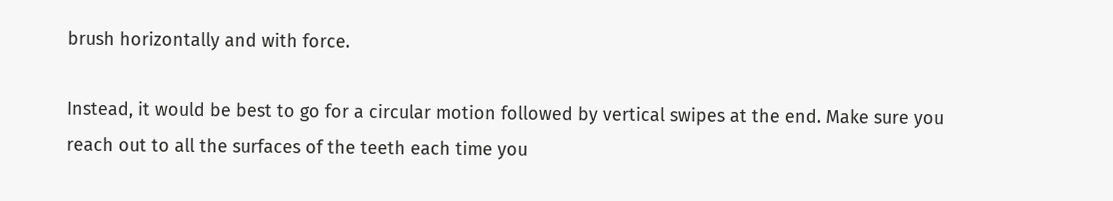brush horizontally and with force.

Instead, it would be best to go for a circular motion followed by vertical swipes at the end. Make sure you reach out to all the surfaces of the teeth each time you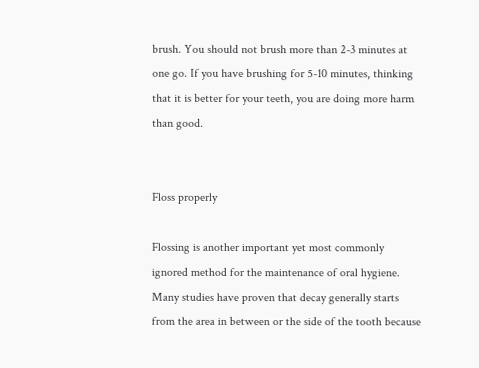brush. You should not brush more than 2-3 minutes at one go. If you have brushing for 5-10 minutes, thinking that it is better for your teeth, you are doing more harm than good.


Floss properly

Flossing is another important yet most commonly ignored method for the maintenance of oral hygiene. Many studies have proven that decay generally starts from the area in between or the side of the tooth because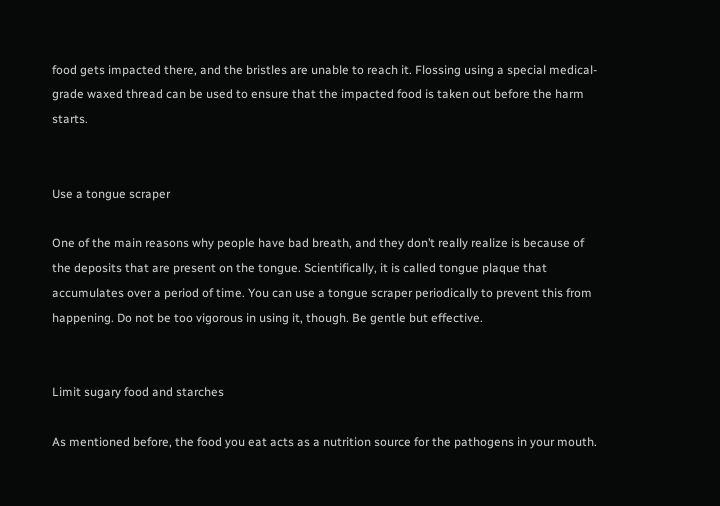food gets impacted there, and the bristles are unable to reach it. Flossing using a special medical-grade waxed thread can be used to ensure that the impacted food is taken out before the harm starts.


Use a tongue scraper

One of the main reasons why people have bad breath, and they don’t really realize is because of the deposits that are present on the tongue. Scientifically, it is called tongue plaque that accumulates over a period of time. You can use a tongue scraper periodically to prevent this from happening. Do not be too vigorous in using it, though. Be gentle but effective.


Limit sugary food and starches

As mentioned before, the food you eat acts as a nutrition source for the pathogens in your mouth.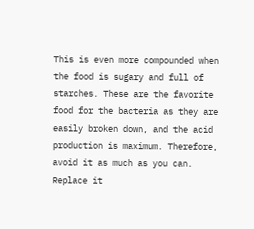This is even more compounded when the food is sugary and full of starches. These are the favorite food for the bacteria as they are easily broken down, and the acid production is maximum. Therefore, avoid it as much as you can. Replace it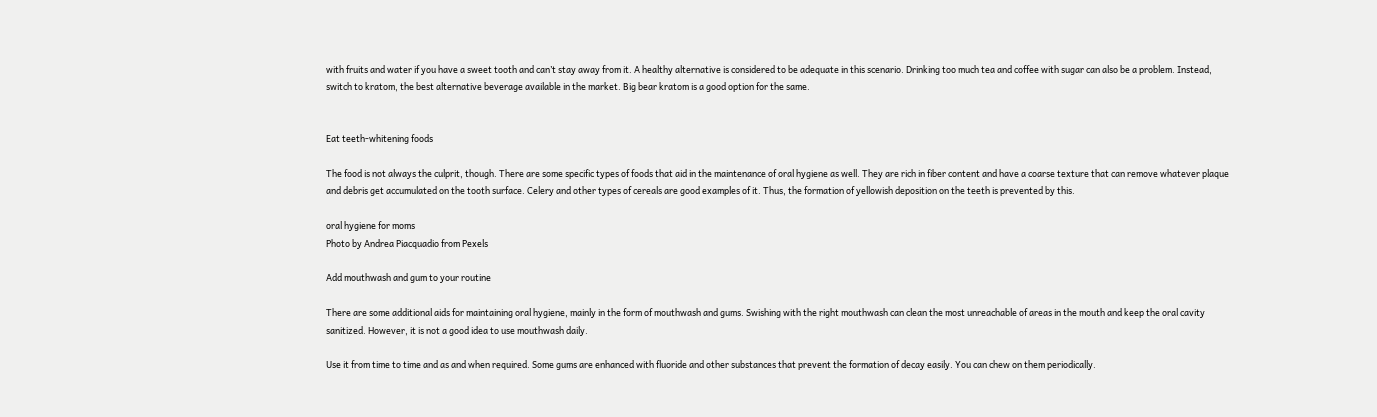with fruits and water if you have a sweet tooth and can’t stay away from it. A healthy alternative is considered to be adequate in this scenario. Drinking too much tea and coffee with sugar can also be a problem. Instead, switch to kratom, the best alternative beverage available in the market. Big bear kratom is a good option for the same.


Eat teeth-whitening foods

The food is not always the culprit, though. There are some specific types of foods that aid in the maintenance of oral hygiene as well. They are rich in fiber content and have a coarse texture that can remove whatever plaque and debris get accumulated on the tooth surface. Celery and other types of cereals are good examples of it. Thus, the formation of yellowish deposition on the teeth is prevented by this.

oral hygiene for moms
Photo by Andrea Piacquadio from Pexels

Add mouthwash and gum to your routine

There are some additional aids for maintaining oral hygiene, mainly in the form of mouthwash and gums. Swishing with the right mouthwash can clean the most unreachable of areas in the mouth and keep the oral cavity sanitized. However, it is not a good idea to use mouthwash daily.

Use it from time to time and as and when required. Some gums are enhanced with fluoride and other substances that prevent the formation of decay easily. You can chew on them periodically.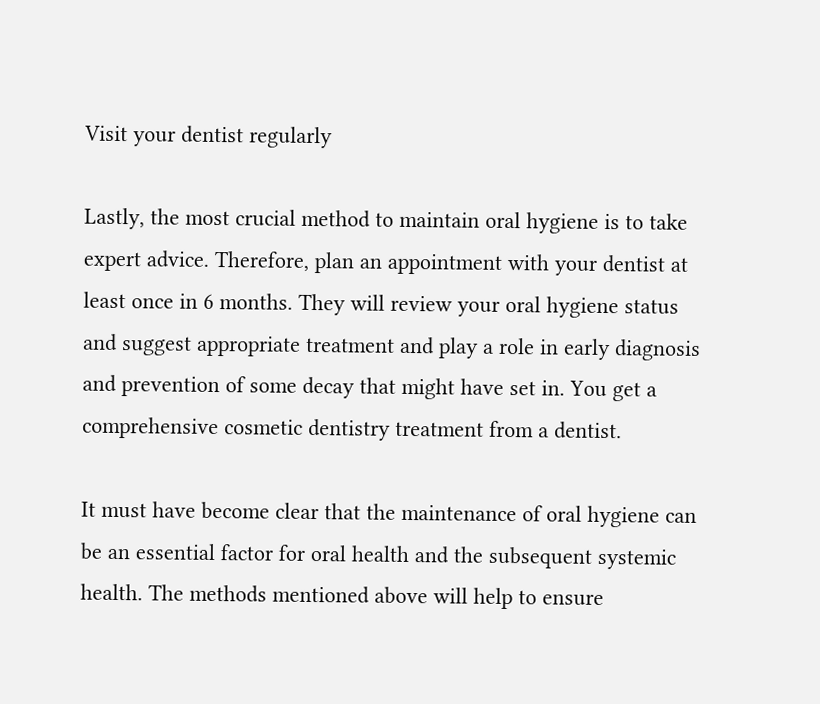Visit your dentist regularly

Lastly, the most crucial method to maintain oral hygiene is to take expert advice. Therefore, plan an appointment with your dentist at least once in 6 months. They will review your oral hygiene status and suggest appropriate treatment and play a role in early diagnosis and prevention of some decay that might have set in. You get a comprehensive cosmetic dentistry treatment from a dentist.

It must have become clear that the maintenance of oral hygiene can be an essential factor for oral health and the subsequent systemic health. The methods mentioned above will help to ensure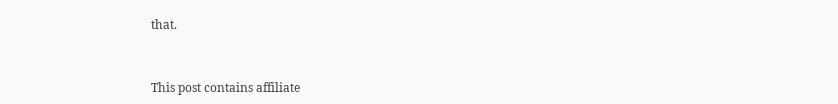that.


This post contains affiliate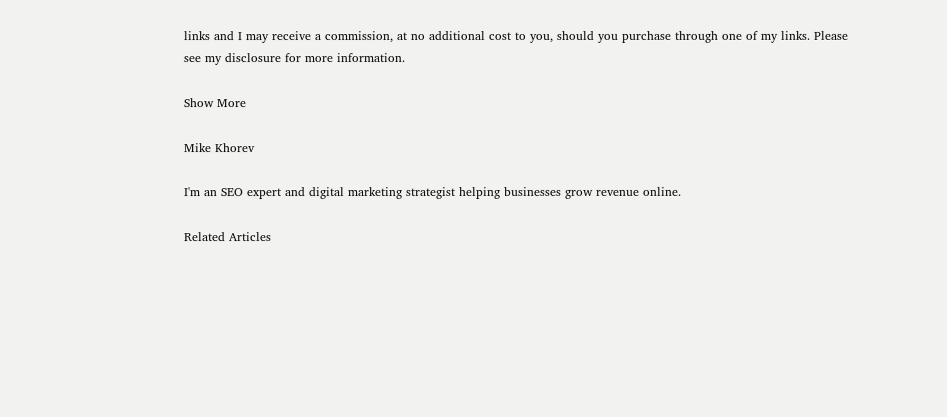links and I may receive a commission, at no additional cost to you, should you purchase through one of my links. Please see my disclosure for more information.

Show More

Mike Khorev

I'm an SEO expert and digital marketing strategist helping businesses grow revenue online.

Related Articles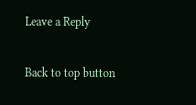Leave a Reply

Back to top button